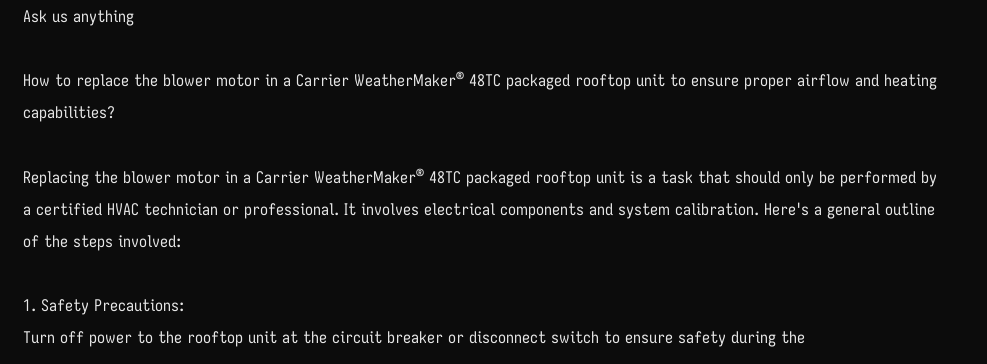Ask us anything

How to replace the blower motor in a Carrier WeatherMaker® 48TC packaged rooftop unit to ensure proper airflow and heating capabilities?

Replacing the blower motor in a Carrier WeatherMaker® 48TC packaged rooftop unit is a task that should only be performed by a certified HVAC technician or professional. It involves electrical components and system calibration. Here's a general outline of the steps involved:

1. Safety Precautions:
Turn off power to the rooftop unit at the circuit breaker or disconnect switch to ensure safety during the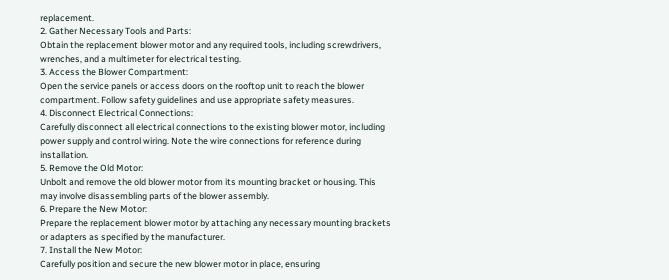replacement.
2. Gather Necessary Tools and Parts:
Obtain the replacement blower motor and any required tools, including screwdrivers, wrenches, and a multimeter for electrical testing.
3. Access the Blower Compartment:
Open the service panels or access doors on the rooftop unit to reach the blower compartment. Follow safety guidelines and use appropriate safety measures.
4. Disconnect Electrical Connections:
Carefully disconnect all electrical connections to the existing blower motor, including power supply and control wiring. Note the wire connections for reference during installation.
5. Remove the Old Motor:
Unbolt and remove the old blower motor from its mounting bracket or housing. This may involve disassembling parts of the blower assembly.
6. Prepare the New Motor:
Prepare the replacement blower motor by attaching any necessary mounting brackets or adapters as specified by the manufacturer.
7. Install the New Motor:
Carefully position and secure the new blower motor in place, ensuring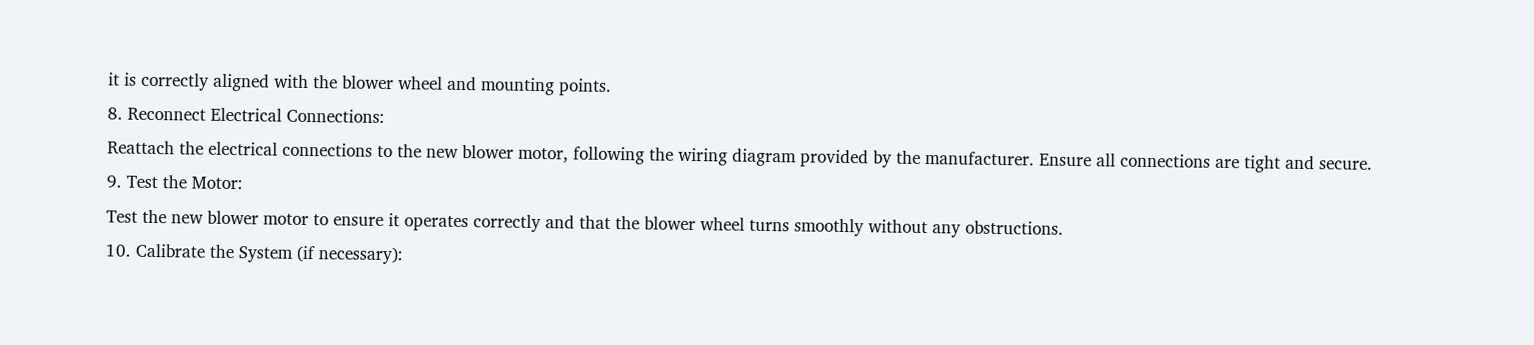it is correctly aligned with the blower wheel and mounting points.
8. Reconnect Electrical Connections:
Reattach the electrical connections to the new blower motor, following the wiring diagram provided by the manufacturer. Ensure all connections are tight and secure.
9. Test the Motor:
Test the new blower motor to ensure it operates correctly and that the blower wheel turns smoothly without any obstructions.
10. Calibrate the System (if necessary):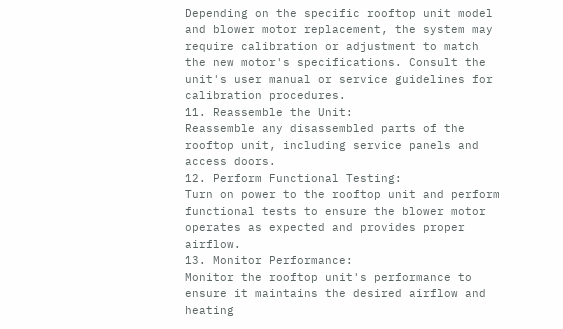Depending on the specific rooftop unit model and blower motor replacement, the system may require calibration or adjustment to match the new motor's specifications. Consult the unit's user manual or service guidelines for calibration procedures.
11. Reassemble the Unit:
Reassemble any disassembled parts of the rooftop unit, including service panels and access doors.
12. Perform Functional Testing:
Turn on power to the rooftop unit and perform functional tests to ensure the blower motor operates as expected and provides proper airflow.
13. Monitor Performance:
Monitor the rooftop unit's performance to ensure it maintains the desired airflow and heating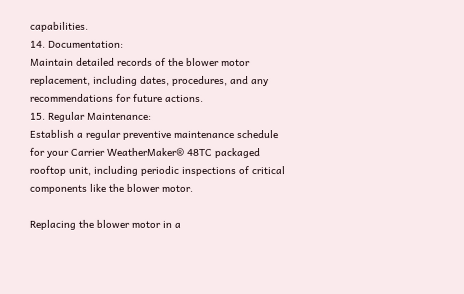capabilities.
14. Documentation:
Maintain detailed records of the blower motor replacement, including dates, procedures, and any recommendations for future actions.
15. Regular Maintenance:
Establish a regular preventive maintenance schedule for your Carrier WeatherMaker® 48TC packaged rooftop unit, including periodic inspections of critical components like the blower motor.

Replacing the blower motor in a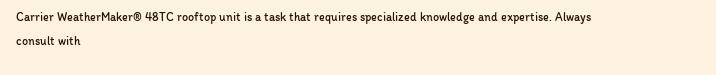Carrier WeatherMaker® 48TC rooftop unit is a task that requires specialized knowledge and expertise. Always consult with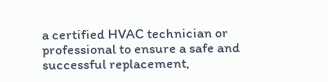a certified HVAC technician or professional to ensure a safe and successful replacement,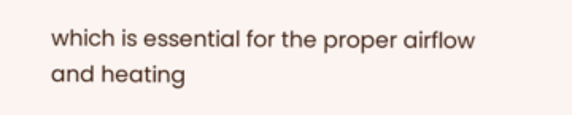which is essential for the proper airflow and heating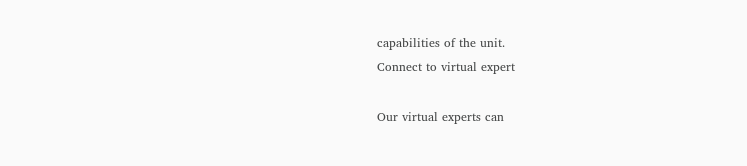capabilities of the unit.
Connect to virtual expert

Our virtual experts can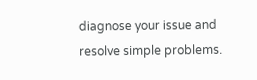diagnose your issue and resolve simple problems.